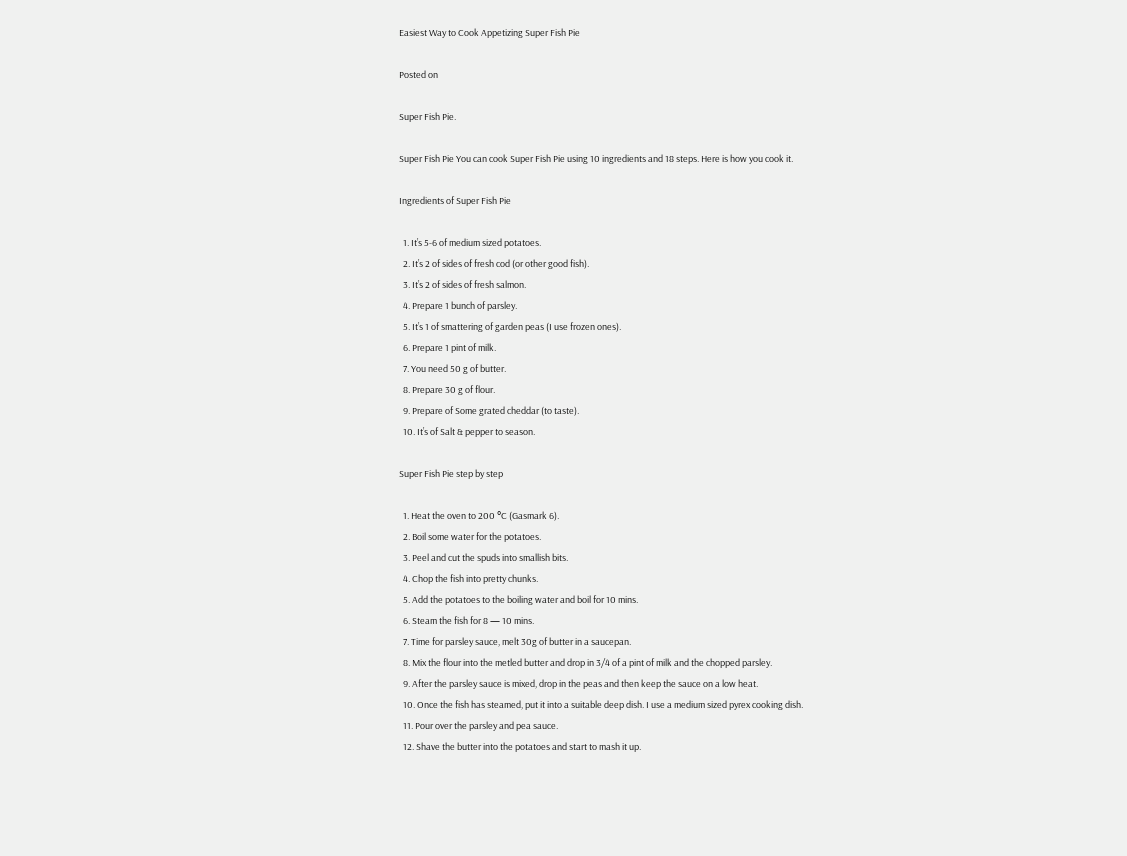Easiest Way to Cook Appetizing Super Fish Pie

Posted on

Super Fish Pie.

Super Fish Pie You can cook Super Fish Pie using 10 ingredients and 18 steps. Here is how you cook it.

Ingredients of Super Fish Pie

  1. It’s 5-6 of medium sized potatoes.
  2. It’s 2 of sides of fresh cod (or other good fish).
  3. It’s 2 of sides of fresh salmon.
  4. Prepare 1 bunch of parsley.
  5. It’s 1 of smattering of garden peas (I use frozen ones).
  6. Prepare 1 pint of milk.
  7. You need 50 g of butter.
  8. Prepare 30 g of flour.
  9. Prepare of Some grated cheddar (to taste).
  10. It’s of Salt & pepper to season.

Super Fish Pie step by step

  1. Heat the oven to 200 °C (Gasmark 6).
  2. Boil some water for the potatoes.
  3. Peel and cut the spuds into smallish bits.
  4. Chop the fish into pretty chunks.
  5. Add the potatoes to the boiling water and boil for 10 mins.
  6. Steam the fish for 8 — 10 mins.
  7. Time for parsley sauce, melt 30g of butter in a saucepan.
  8. Mix the flour into the metled butter and drop in 3/4 of a pint of milk and the chopped parsley.
  9. After the parsley sauce is mixed, drop in the peas and then keep the sauce on a low heat.
  10. Once the fish has steamed, put it into a suitable deep dish. I use a medium sized pyrex cooking dish.
  11. Pour over the parsley and pea sauce.
  12. Shave the butter into the potatoes and start to mash it up.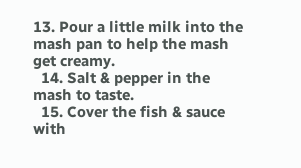13. Pour a little milk into the mash pan to help the mash get creamy.
  14. Salt & pepper in the mash to taste.
  15. Cover the fish & sauce with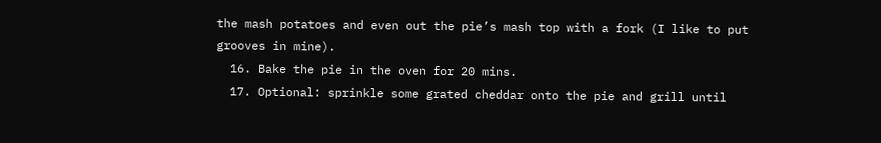the mash potatoes and even out the pie’s mash top with a fork (I like to put grooves in mine).
  16. Bake the pie in the oven for 20 mins.
  17. Optional: sprinkle some grated cheddar onto the pie and grill until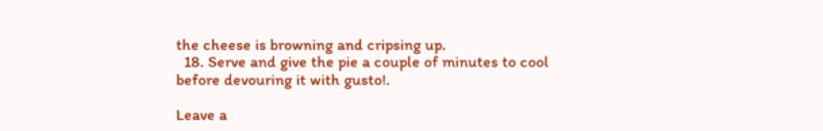the cheese is browning and cripsing up.
  18. Serve and give the pie a couple of minutes to cool before devouring it with gusto!.

Leave a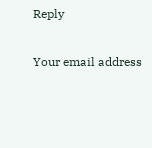Reply

Your email address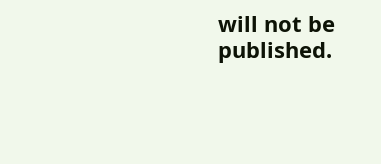will not be published.